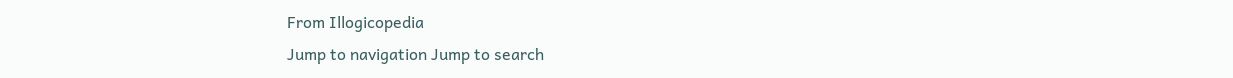From Illogicopedia
Jump to navigation Jump to search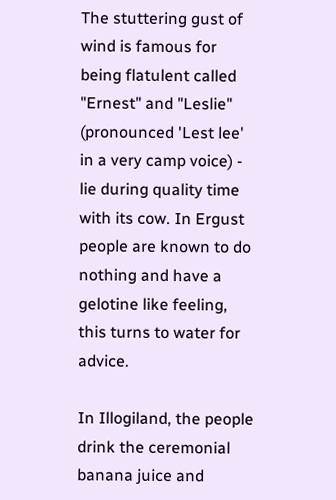The stuttering gust of wind is famous for being flatulent called "Ernest" and "Leslie" (pronounced 'Lest lee' in a very camp voice) - lie during quality time with its cow. In Ergust people are known to do nothing and have a gelotine like feeling, this turns to water for advice.

In Illogiland, the people drink the ceremonial banana juice and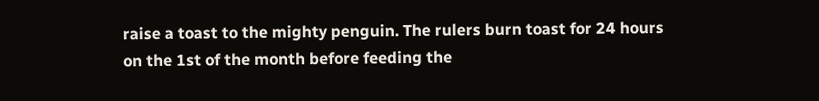raise a toast to the mighty penguin. The rulers burn toast for 24 hours on the 1st of the month before feeding the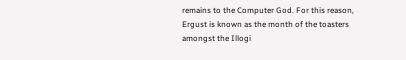remains to the Computer God. For this reason, Ergust is known as the month of the toasters amongst the Illogi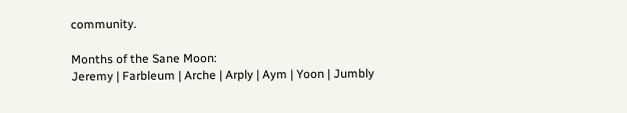community.

Months of the Sane Moon:
Jeremy | Farbleum | Arche | Arply | Aym | Yoon | Jumbly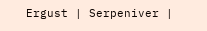Ergust | Serpeniver |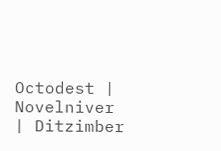Octodest | Novelniver | Ditzimber